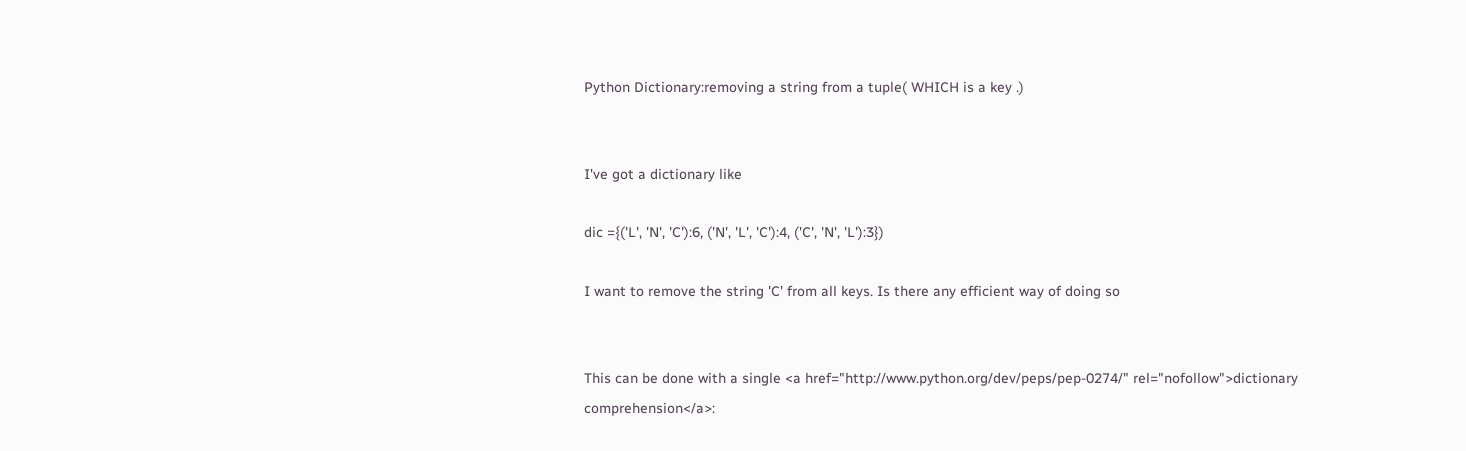Python Dictionary:removing a string from a tuple( WHICH is a key .)


I've got a dictionary like

dic ={('L', 'N', 'C'):6, ('N', 'L', 'C'):4, ('C', 'N', 'L'):3})

I want to remove the string 'C' from all keys. Is there any efficient way of doing so


This can be done with a single <a href="http://www.python.org/dev/peps/pep-0274/" rel="nofollow">dictionary comprehension</a>: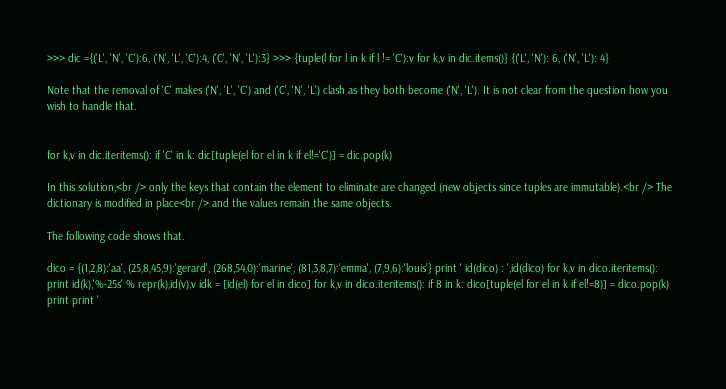>>> dic ={('L', 'N', 'C'):6, ('N', 'L', 'C'):4, ('C', 'N', 'L'):3} >>> {tuple(l for l in k if l != 'C'):v for k,v in dic.items()} {('L', 'N'): 6, ('N', 'L'): 4}

Note that the removal of 'C' makes ('N', 'L', 'C') and ('C', 'N', 'L') clash as they both become ('N', 'L'). It is not clear from the question how you wish to handle that.


for k,v in dic.iteritems(): if 'C' in k: dic[tuple(el for el in k if el!='C')] = dic.pop(k)

In this solution,<br /> only the keys that contain the element to eliminate are changed (new objects since tuples are immutable).<br /> The dictionary is modified in place<br /> and the values remain the same objects.

The following code shows that.

dico = {(1,2,8):'aa', (25,8,45,9):'gerard', (268,54,0):'marine', (81,3,8,7):'emma', (7,9,6):'louis'} print ' id(dico) : ',id(dico) for k,v in dico.iteritems(): print id(k),'%-25s' % repr(k),id(v),v idk = [id(el) for el in dico] for k,v in dico.iteritems(): if 8 in k: dico[tuple(el for el in k if el!=8)] = dico.pop(k) print print '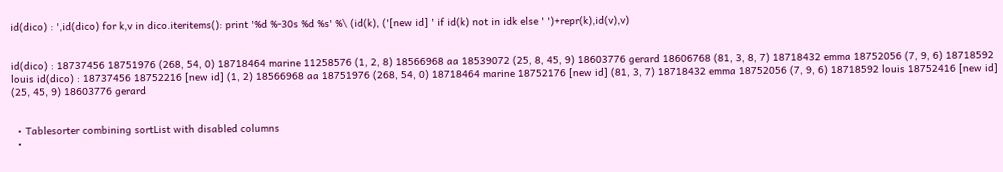id(dico) : ',id(dico) for k,v in dico.iteritems(): print '%d %-30s %d %s' %\ (id(k), ('[new id] ' if id(k) not in idk else ' ')+repr(k),id(v),v)


id(dico) : 18737456 18751976 (268, 54, 0) 18718464 marine 11258576 (1, 2, 8) 18566968 aa 18539072 (25, 8, 45, 9) 18603776 gerard 18606768 (81, 3, 8, 7) 18718432 emma 18752056 (7, 9, 6) 18718592 louis id(dico) : 18737456 18752216 [new id] (1, 2) 18566968 aa 18751976 (268, 54, 0) 18718464 marine 18752176 [new id] (81, 3, 7) 18718432 emma 18752056 (7, 9, 6) 18718592 louis 18752416 [new id] (25, 45, 9) 18603776 gerard


  • Tablesorter combining sortList with disabled columns
  •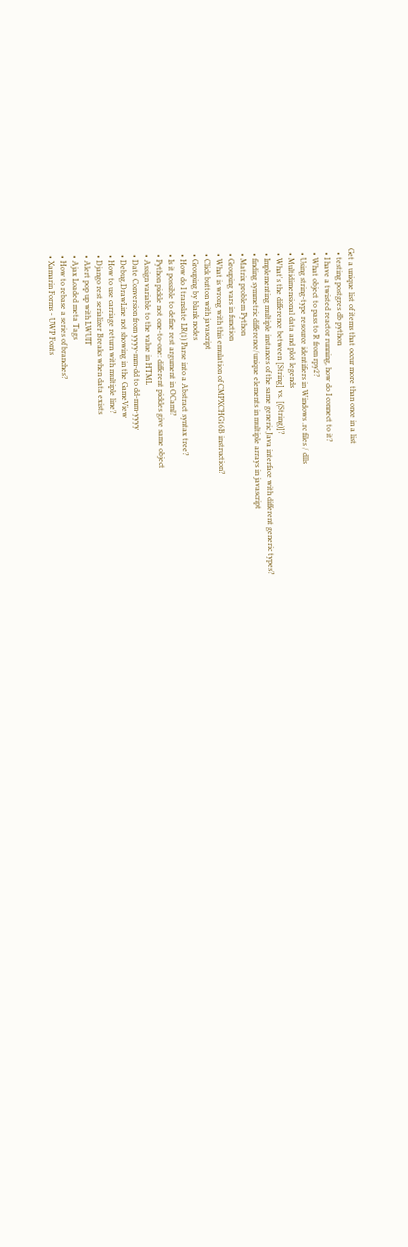Get a unique list of items that occur more than once in a list
  • testing postgres db python
  • I have a twisted reactor running, how do I connect to it?
  • What object to pass to R from rpy2?
  • Using string-type resource identifiers in Windows .rc files / dlls
  • Multidimensional data and plot legends
  • What's the difference between [String] vs. [(String)]?
  • Implementing multiple instances of the same generic Java interface with different generic types?
  • finding symmetric difference/unique elements in multiple arrays in javascript
  • Matrix problem Python
  • Grouping vars in function
  • What is wrong with this emulation of CMPXCHG16B instruction?
  • Click button with javascript
  • Grouping by blank nodes
  • How do I translate LR(1) Parse into a Abstract syntax tree?
  • Is it possible to define rest argument in OCaml?
  • Python pickle not one-to-one: different pickles give same object
  • Assign variable to the value in HTML
  • Date Conversion from yyyy-mm-dd to dd-mm-yyyy
  • Debug.DrawLine not showing in the GameView
  • How to use carriage return with multiple line?
  • Django rest serializer Breaks when data exists
  • Alert pop up with LWUIT
  • Ajax Loaded meta Tags
  • How to rebase a series of branches?
  • Xamarin Forms - UWP Fonts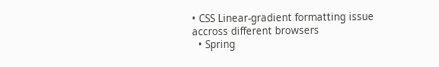• CSS Linear-gradient formatting issue accross different browsers
  • Spring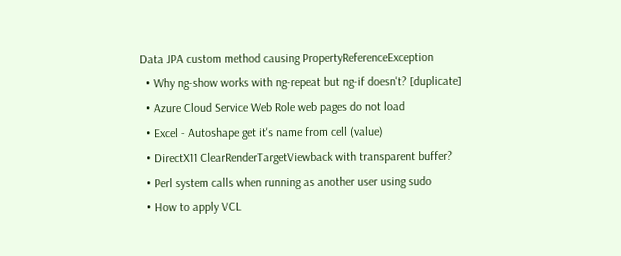Data JPA custom method causing PropertyReferenceException
  • Why ng-show works with ng-repeat but ng-if doesn't? [duplicate]
  • Azure Cloud Service Web Role web pages do not load
  • Excel - Autoshape get it's name from cell (value)
  • DirectX11 ClearRenderTargetViewback with transparent buffer?
  • Perl system calls when running as another user using sudo
  • How to apply VCL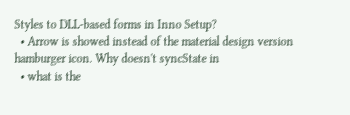Styles to DLL-based forms in Inno Setup?
  • Arrow is showed instead of the material design version hamburger icon. Why doesn't syncState in
  • what is the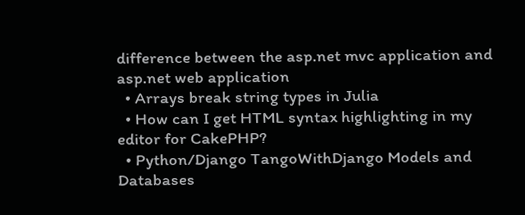difference between the asp.net mvc application and asp.net web application
  • Arrays break string types in Julia
  • How can I get HTML syntax highlighting in my editor for CakePHP?
  • Python/Django TangoWithDjango Models and Databases